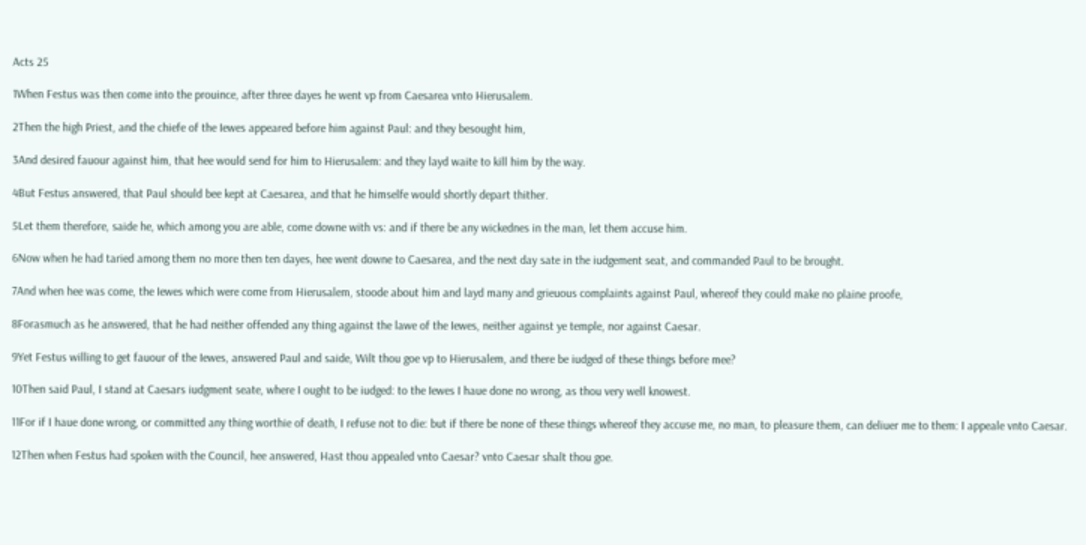Acts 25

1When Festus was then come into the prouince, after three dayes he went vp from Caesarea vnto Hierusalem.

2Then the high Priest, and the chiefe of the Iewes appeared before him against Paul: and they besought him,

3And desired fauour against him, that hee would send for him to Hierusalem: and they layd waite to kill him by the way.

4But Festus answered, that Paul should bee kept at Caesarea, and that he himselfe would shortly depart thither.

5Let them therefore, saide he, which among you are able, come downe with vs: and if there be any wickednes in the man, let them accuse him.

6Now when he had taried among them no more then ten dayes, hee went downe to Caesarea, and the next day sate in the iudgement seat, and commanded Paul to be brought.

7And when hee was come, the Iewes which were come from Hierusalem, stoode about him and layd many and grieuous complaints against Paul, whereof they could make no plaine proofe,

8Forasmuch as he answered, that he had neither offended any thing against the lawe of the Iewes, neither against ye temple, nor against Caesar.

9Yet Festus willing to get fauour of the Iewes, answered Paul and saide, Wilt thou goe vp to Hierusalem, and there be iudged of these things before mee?

10Then said Paul, I stand at Caesars iudgment seate, where I ought to be iudged: to the Iewes I haue done no wrong, as thou very well knowest.

11For if I haue done wrong, or committed any thing worthie of death, I refuse not to die: but if there be none of these things whereof they accuse me, no man, to pleasure them, can deliuer me to them: I appeale vnto Caesar.

12Then when Festus had spoken with the Council, hee answered, Hast thou appealed vnto Caesar? vnto Caesar shalt thou goe.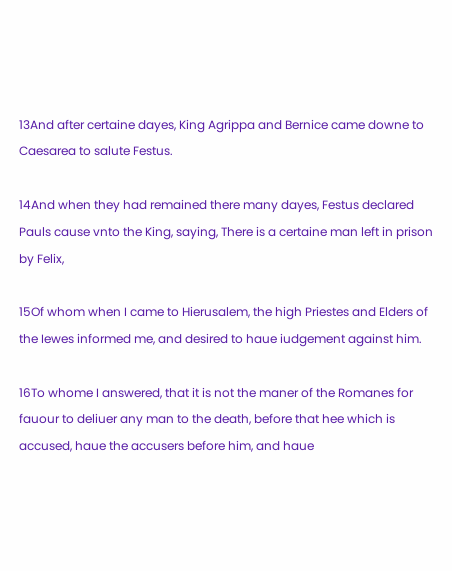13And after certaine dayes, King Agrippa and Bernice came downe to Caesarea to salute Festus.

14And when they had remained there many dayes, Festus declared Pauls cause vnto the King, saying, There is a certaine man left in prison by Felix,

15Of whom when I came to Hierusalem, the high Priestes and Elders of the Iewes informed me, and desired to haue iudgement against him.

16To whome I answered, that it is not the maner of the Romanes for fauour to deliuer any man to the death, before that hee which is accused, haue the accusers before him, and haue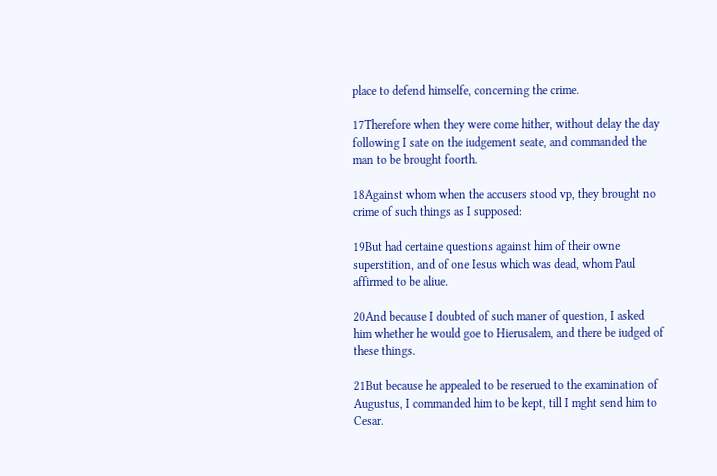place to defend himselfe, concerning the crime.

17Therefore when they were come hither, without delay the day following I sate on the iudgement seate, and commanded the man to be brought foorth.

18Against whom when the accusers stood vp, they brought no crime of such things as I supposed:

19But had certaine questions against him of their owne superstition, and of one Iesus which was dead, whom Paul affirmed to be aliue.

20And because I doubted of such maner of question, I asked him whether he would goe to Hierusalem, and there be iudged of these things.

21But because he appealed to be reserued to the examination of Augustus, I commanded him to be kept, till I mght send him to Cesar.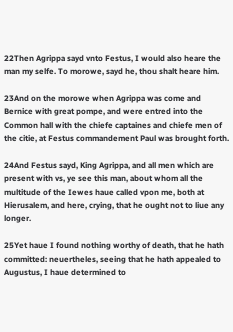22Then Agrippa sayd vnto Festus, I would also heare the man my selfe. To morowe, sayd he, thou shalt heare him.

23And on the morowe when Agrippa was come and Bernice with great pompe, and were entred into the Common hall with the chiefe captaines and chiefe men of the citie, at Festus commandement Paul was brought forth.

24And Festus sayd, King Agrippa, and all men which are present with vs, ye see this man, about whom all the multitude of the Iewes haue called vpon me, both at Hierusalem, and here, crying, that he ought not to liue any longer.

25Yet haue I found nothing worthy of death, that he hath committed: neuertheles, seeing that he hath appealed to Augustus, I haue determined to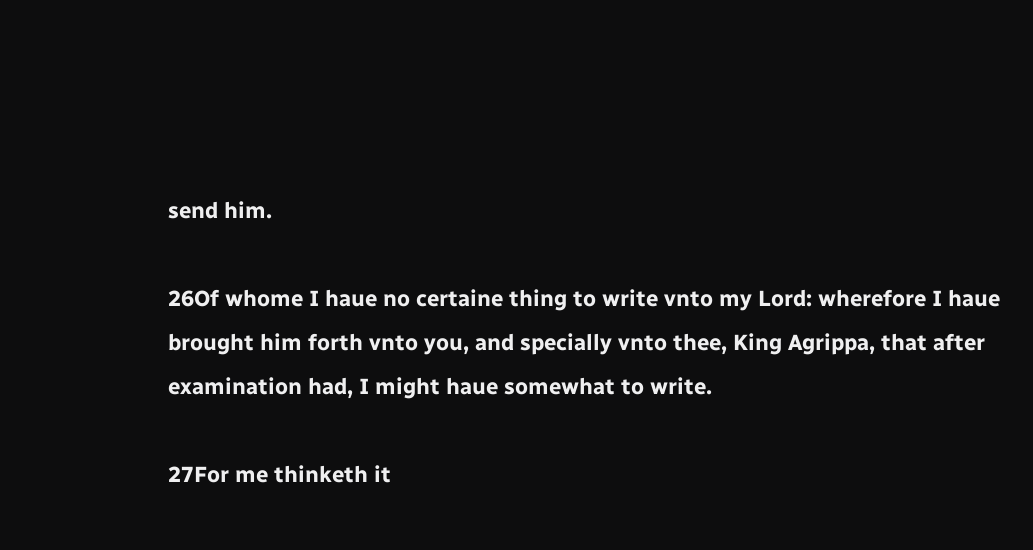send him.

26Of whome I haue no certaine thing to write vnto my Lord: wherefore I haue brought him forth vnto you, and specially vnto thee, King Agrippa, that after examination had, I might haue somewhat to write.

27For me thinketh it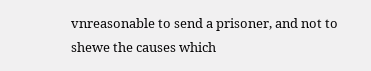vnreasonable to send a prisoner, and not to shewe the causes which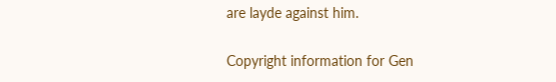are layde against him.

Copyright information for Gen